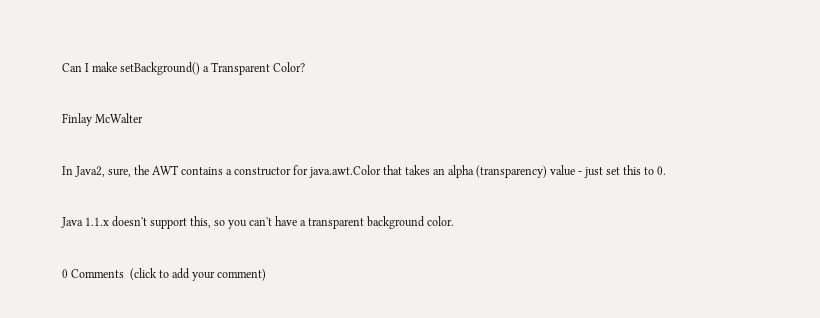Can I make setBackground() a Transparent Color?

Finlay McWalter

In Java2, sure, the AWT contains a constructor for java.awt.Color that takes an alpha (transparency) value - just set this to 0.

Java 1.1.x doesn't support this, so you can't have a transparent background color.

0 Comments  (click to add your comment)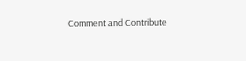Comment and Contribute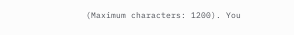(Maximum characters: 1200). You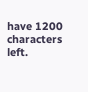have 1200 characters left.